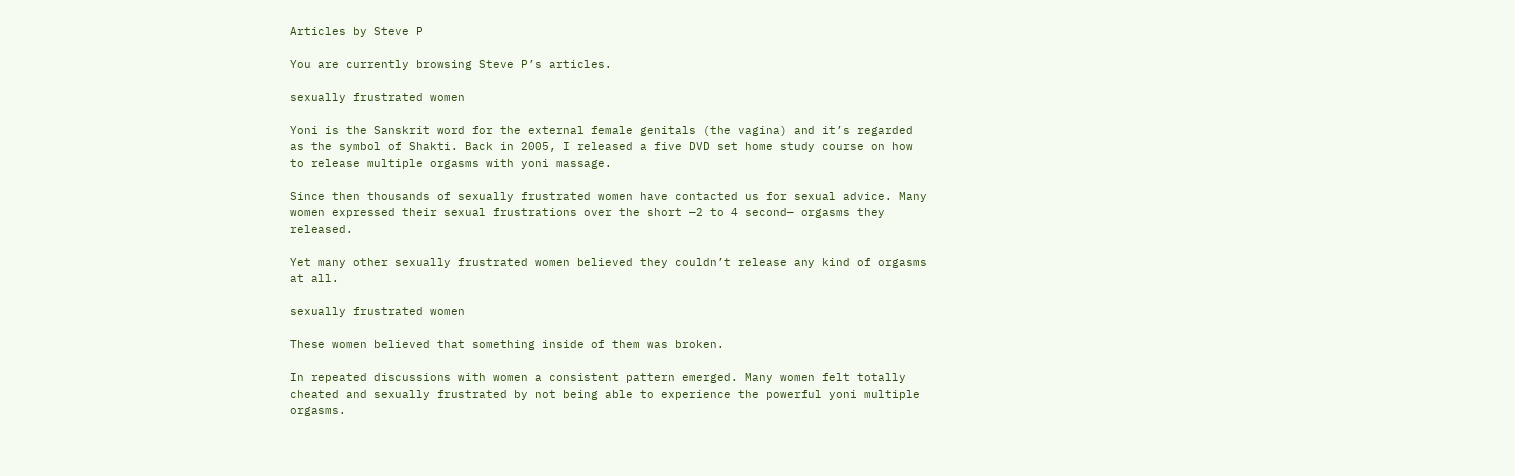Articles by Steve P

You are currently browsing Steve P’s articles.

sexually frustrated women

Yoni is the Sanskrit word for the external female genitals (the vagina) and it’s regarded as the symbol of Shakti. Back in 2005, I released a five DVD set home study course on how to release multiple orgasms with yoni massage.

Since then thousands of sexually frustrated women have contacted us for sexual advice. Many women expressed their sexual frustrations over the short —2 to 4 second— orgasms they released.

Yet many other sexually frustrated women believed they couldn’t release any kind of orgasms at all.

sexually frustrated women

These women believed that something inside of them was broken.

In repeated discussions with women a consistent pattern emerged. Many women felt totally cheated and sexually frustrated by not being able to experience the powerful yoni multiple orgasms.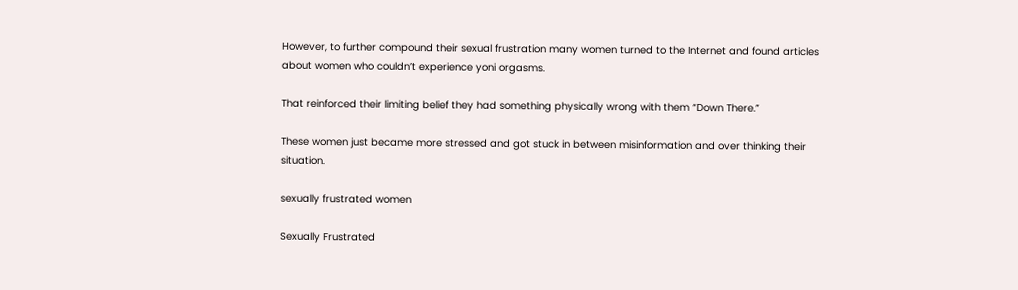However, to further compound their sexual frustration many women turned to the Internet and found articles about women who couldn’t experience yoni orgasms.

That reinforced their limiting belief they had something physically wrong with them “Down There.”

These women just became more stressed and got stuck in between misinformation and over thinking their situation.

sexually frustrated women

Sexually Frustrated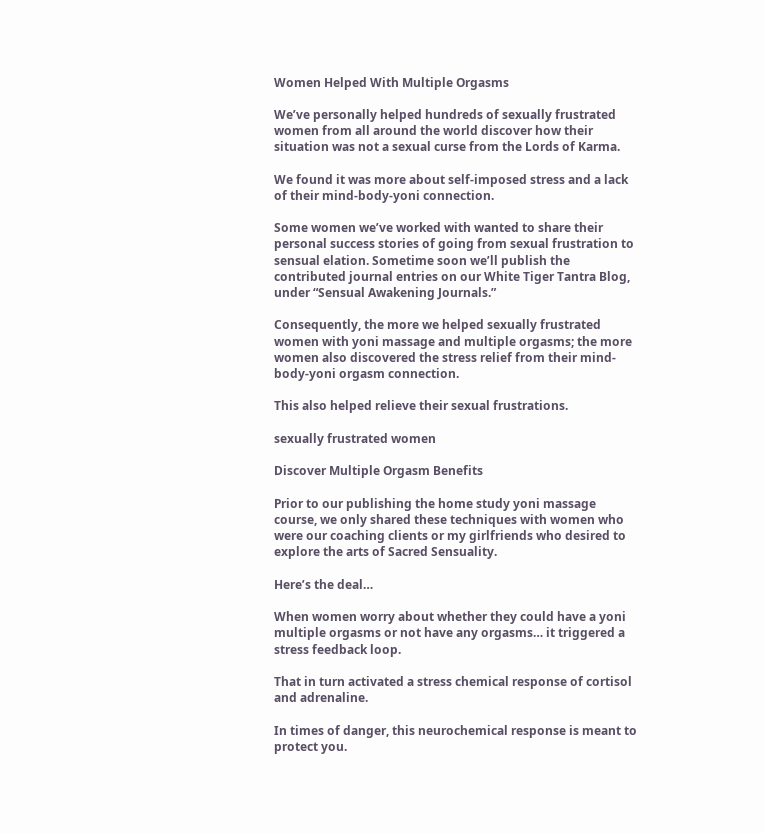Women Helped With Multiple Orgasms

We’ve personally helped hundreds of sexually frustrated women from all around the world discover how their situation was not a sexual curse from the Lords of Karma.

We found it was more about self-imposed stress and a lack of their mind-body-yoni connection.

Some women we’ve worked with wanted to share their personal success stories of going from sexual frustration to sensual elation. Sometime soon we’ll publish the contributed journal entries on our White Tiger Tantra Blog, under “Sensual Awakening Journals.”

Consequently, the more we helped sexually frustrated women with yoni massage and multiple orgasms; the more women also discovered the stress relief from their mind-body-yoni orgasm connection.

This also helped relieve their sexual frustrations.

sexually frustrated women

Discover Multiple Orgasm Benefits

Prior to our publishing the home study yoni massage course, we only shared these techniques with women who were our coaching clients or my girlfriends who desired to explore the arts of Sacred Sensuality.

Here’s the deal…

When women worry about whether they could have a yoni multiple orgasms or not have any orgasms… it triggered a stress feedback loop.

That in turn activated a stress chemical response of cortisol and adrenaline.

In times of danger, this neurochemical response is meant to protect you.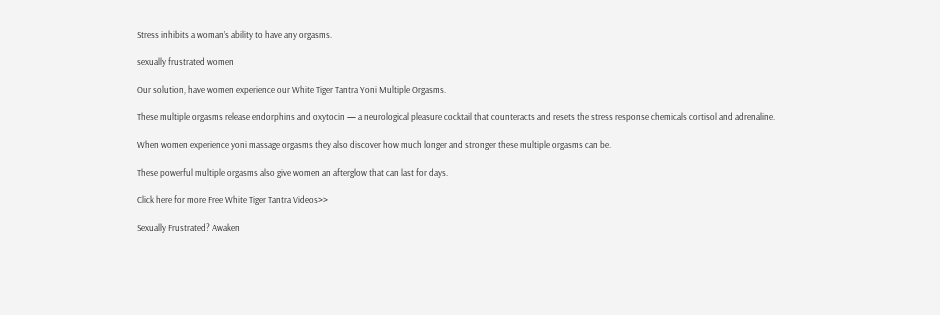Stress inhibits a woman’s ability to have any orgasms.

sexually frustrated women

Our solution, have women experience our White Tiger Tantra Yoni Multiple Orgasms.

These multiple orgasms release endorphins and oxytocin — a neurological pleasure cocktail that counteracts and resets the stress response chemicals cortisol and adrenaline.

When women experience yoni massage orgasms they also discover how much longer and stronger these multiple orgasms can be.

These powerful multiple orgasms also give women an afterglow that can last for days.

Click here for more Free White Tiger Tantra Videos>>

Sexually Frustrated? Awaken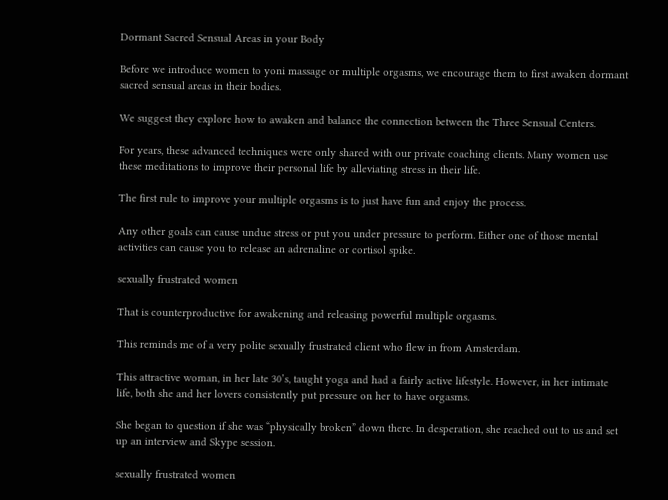Dormant Sacred Sensual Areas in your Body

Before we introduce women to yoni massage or multiple orgasms, we encourage them to first awaken dormant sacred sensual areas in their bodies.

We suggest they explore how to awaken and balance the connection between the Three Sensual Centers.

For years, these advanced techniques were only shared with our private coaching clients. Many women use these meditations to improve their personal life by alleviating stress in their life.

The first rule to improve your multiple orgasms is to just have fun and enjoy the process.

Any other goals can cause undue stress or put you under pressure to perform. Either one of those mental activities can cause you to release an adrenaline or cortisol spike.

sexually frustrated women

That is counterproductive for awakening and releasing powerful multiple orgasms.

This reminds me of a very polite sexually frustrated client who flew in from Amsterdam.

This attractive woman, in her late 30’s, taught yoga and had a fairly active lifestyle. However, in her intimate life, both she and her lovers consistently put pressure on her to have orgasms.

She began to question if she was “physically broken” down there. In desperation, she reached out to us and set up an interview and Skype session.

sexually frustrated women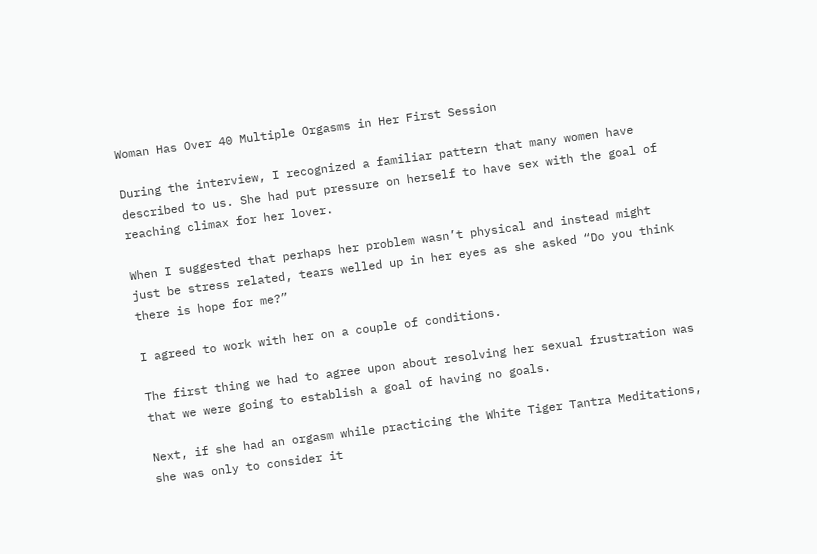Woman Has Over 40 Multiple Orgasms in Her First Session

During the interview, I recognized a familiar pattern that many women have described to us. She had put pressure on herself to have sex with the goal of reaching climax for her lover.

When I suggested that perhaps her problem wasn’t physical and instead might just be stress related, tears welled up in her eyes as she asked “Do you think there is hope for me?”

I agreed to work with her on a couple of conditions.

The first thing we had to agree upon about resolving her sexual frustration was that we were going to establish a goal of having no goals.

Next, if she had an orgasm while practicing the White Tiger Tantra Meditations, she was only to consider it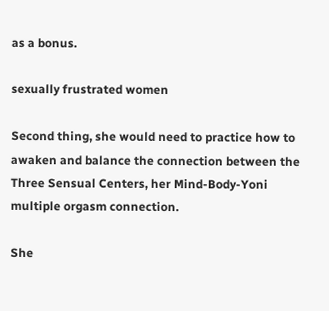as a bonus.

sexually frustrated women

Second thing, she would need to practice how to awaken and balance the connection between the Three Sensual Centers, her Mind-Body-Yoni multiple orgasm connection.

She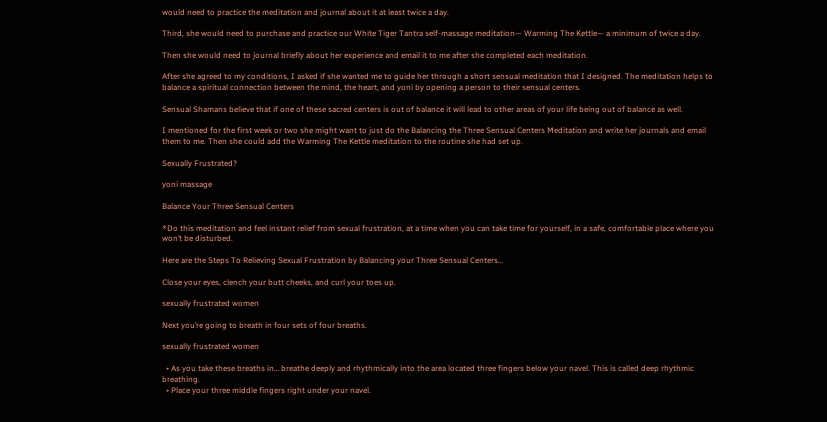would need to practice the meditation and journal about it at least twice a day.

Third, she would need to purchase and practice our White Tiger Tantra self-massage meditation— Warming The Kettle— a minimum of twice a day.

Then she would need to journal briefly about her experience and email it to me after she completed each meditation.

After she agreed to my conditions, I asked if she wanted me to guide her through a short sensual meditation that I designed. The meditation helps to balance a spiritual connection between the mind, the heart, and yoni by opening a person to their sensual centers.

Sensual Shamans believe that if one of these sacred centers is out of balance it will lead to other areas of your life being out of balance as well.

I mentioned for the first week or two she might want to just do the Balancing the Three Sensual Centers Meditation and write her journals and email them to me. Then she could add the Warming The Kettle meditation to the routine she had set up.

Sexually Frustrated?

yoni massage

Balance Your Three Sensual Centers

*Do this meditation and feel instant relief from sexual frustration, at a time when you can take time for yourself, in a safe, comfortable place where you won’t be disturbed.

Here are the Steps To Relieving Sexual Frustration by Balancing your Three Sensual Centers…

Close your eyes, clench your butt cheeks, and curl your toes up.

sexually frustrated women

Next you’re going to breath in four sets of four breaths.

sexually frustrated women

  • As you take these breaths in… breathe deeply and rhythmically into the area located three fingers below your navel. This is called deep rhythmic breathing.
  • Place your three middle fingers right under your navel.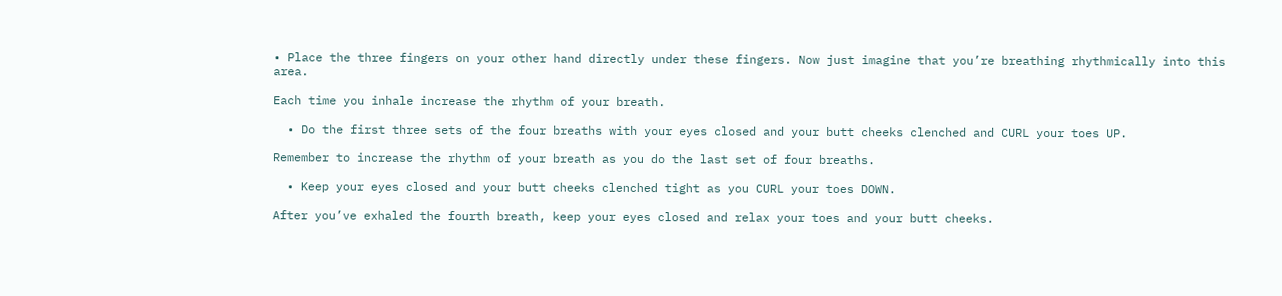• Place the three fingers on your other hand directly under these fingers. Now just imagine that you’re breathing rhythmically into this area.

Each time you inhale increase the rhythm of your breath.

  • Do the first three sets of the four breaths with your eyes closed and your butt cheeks clenched and CURL your toes UP.

Remember to increase the rhythm of your breath as you do the last set of four breaths.

  • Keep your eyes closed and your butt cheeks clenched tight as you CURL your toes DOWN.

After you’ve exhaled the fourth breath, keep your eyes closed and relax your toes and your butt cheeks.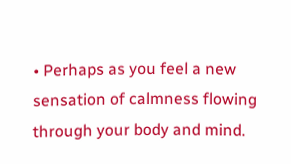• Perhaps as you feel a new sensation of calmness flowing through your body and mind.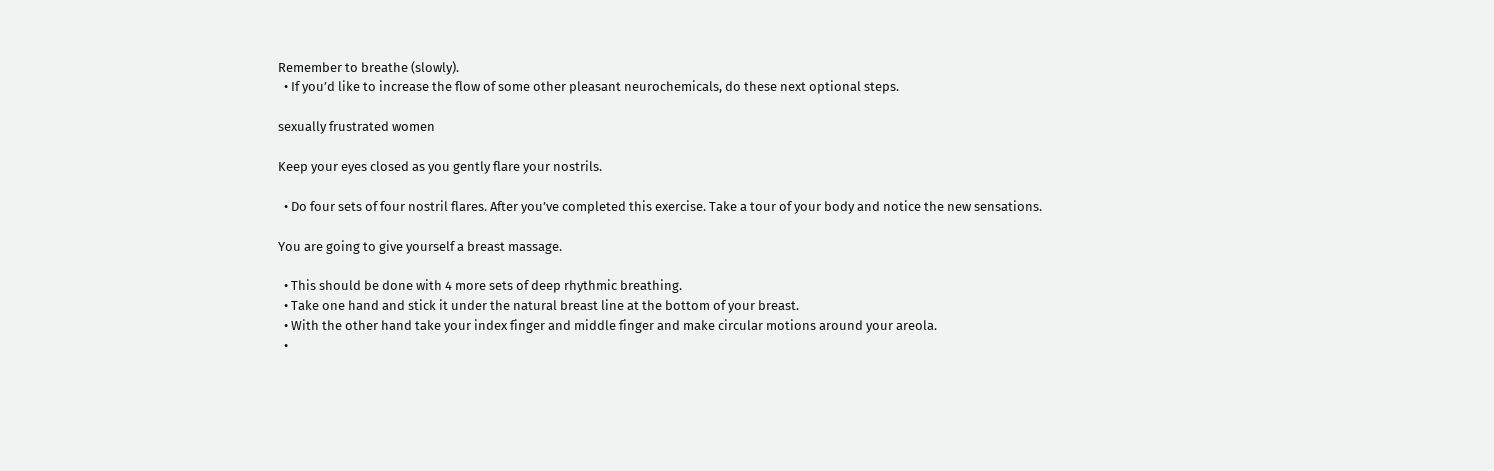Remember to breathe (slowly).
  • If you’d like to increase the flow of some other pleasant neurochemicals, do these next optional steps.

sexually frustrated women

Keep your eyes closed as you gently flare your nostrils.

  • Do four sets of four nostril flares. After you’ve completed this exercise. Take a tour of your body and notice the new sensations.

You are going to give yourself a breast massage.

  • This should be done with 4 more sets of deep rhythmic breathing.
  • Take one hand and stick it under the natural breast line at the bottom of your breast.
  • With the other hand take your index finger and middle finger and make circular motions around your areola.
  •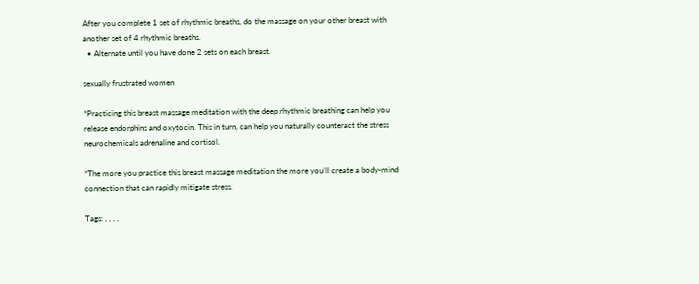After you complete 1 set of rhythmic breaths, do the massage on your other breast with another set of 4 rhythmic breaths.
  • Alternate until you have done 2 sets on each breast.

sexually frustrated women

*Practicing this breast massage meditation with the deep rhythmic breathing can help you release endorphins and oxytocin. This in turn, can help you naturally counteract the stress neurochemicals adrenaline and cortisol.

*The more you practice this breast massage meditation the more you’ll create a body-mind connection that can rapidly mitigate stress.

Tags: , , , ,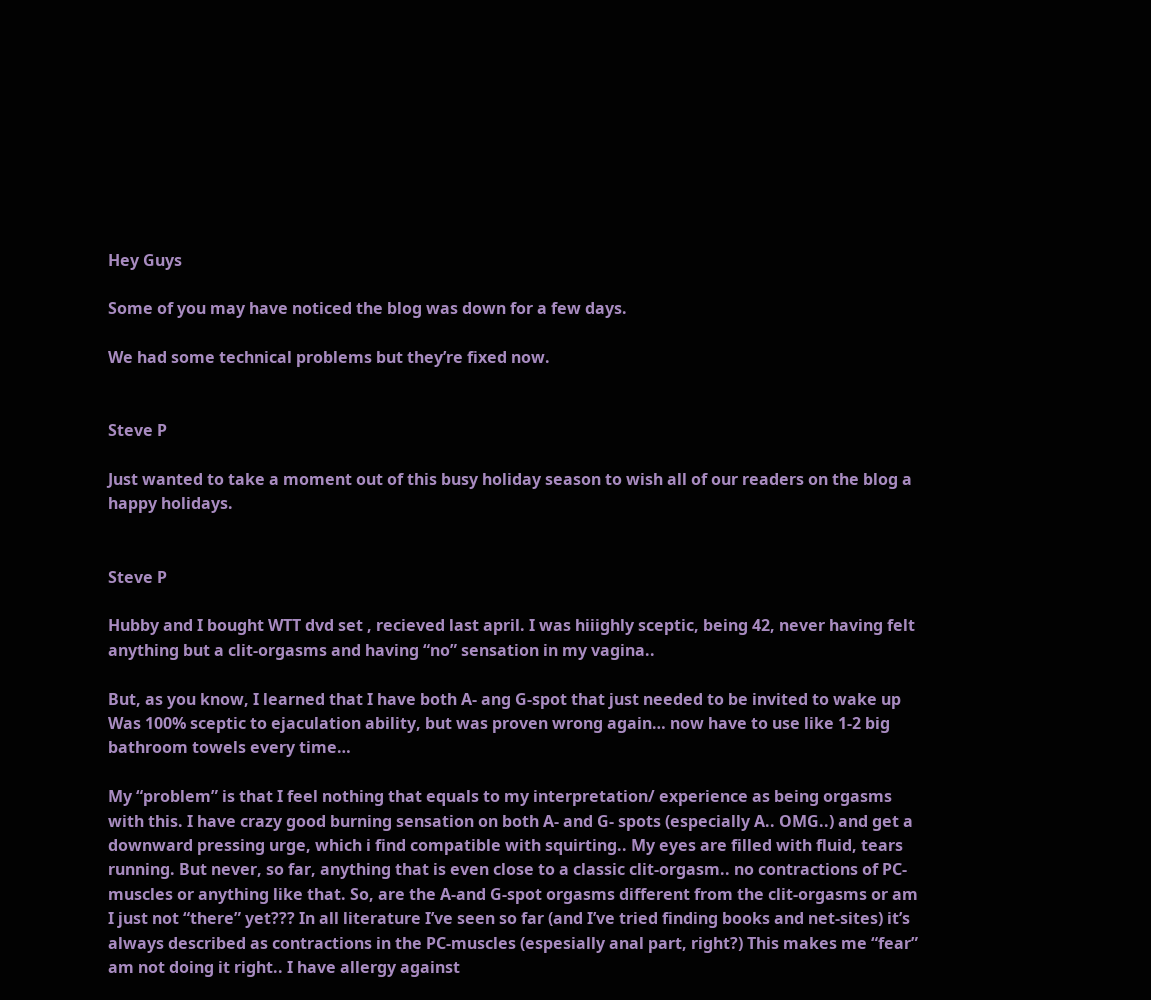Hey Guys

Some of you may have noticed the blog was down for a few days.

We had some technical problems but they’re fixed now.


Steve P

Just wanted to take a moment out of this busy holiday season to wish all of our readers on the blog a happy holidays.


Steve P

Hubby and I bought WTT dvd set , recieved last april. I was hiiighly sceptic, being 42, never having felt anything but a clit-orgasms and having “no” sensation in my vagina..

But, as you know, I learned that I have both A- ang G-spot that just needed to be invited to wake up  Was 100% sceptic to ejaculation ability, but was proven wrong again… now have to use like 1-2 big bathroom towels every time…

My “problem” is that I feel nothing that equals to my interpretation/ experience as being orgasms with this. I have crazy good burning sensation on both A- and G- spots (especially A.. OMG..) and get a downward pressing urge, which i find compatible with squirting.. My eyes are filled with fluid, tears running. But never, so far, anything that is even close to a classic clit-orgasm.. no contractions of PC-muscles or anything like that. So, are the A-and G-spot orgasms different from the clit-orgasms or am I just not “there” yet??? In all literature I’ve seen so far (and I’ve tried finding books and net-sites) it’s always described as contractions in the PC-muscles (espesially anal part, right?) This makes me “fear” am not doing it right.. I have allergy against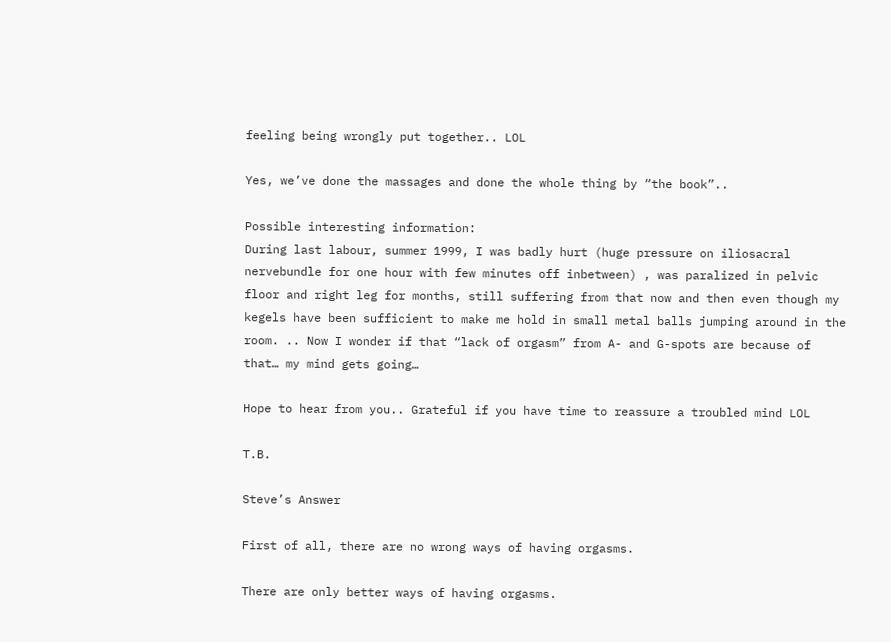feeling being wrongly put together.. LOL

Yes, we’ve done the massages and done the whole thing by “the book”..

Possible interesting information:
During last labour, summer 1999, I was badly hurt (huge pressure on iliosacral nervebundle for one hour with few minutes off inbetween) , was paralized in pelvic floor and right leg for months, still suffering from that now and then even though my kegels have been sufficient to make me hold in small metal balls jumping around in the room. .. Now I wonder if that “lack of orgasm” from A- and G-spots are because of that… my mind gets going…

Hope to hear from you.. Grateful if you have time to reassure a troubled mind LOL

T.B.

Steve’s Answer

First of all, there are no wrong ways of having orgasms.

There are only better ways of having orgasms.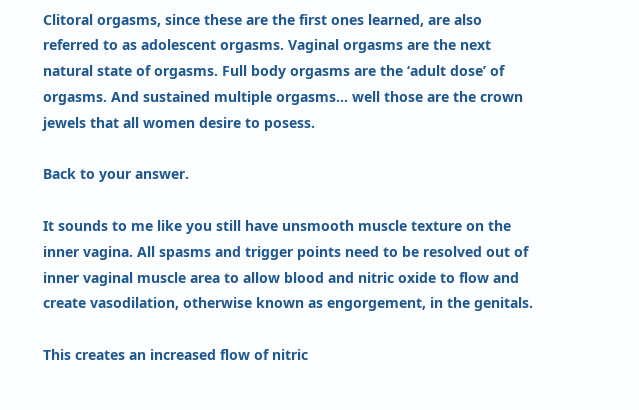Clitoral orgasms, since these are the first ones learned, are also referred to as adolescent orgasms. Vaginal orgasms are the next natural state of orgasms. Full body orgasms are the ‘adult dose’ of orgasms. And sustained multiple orgasms… well those are the crown jewels that all women desire to posess.

Back to your answer.

It sounds to me like you still have unsmooth muscle texture on the inner vagina. All spasms and trigger points need to be resolved out of inner vaginal muscle area to allow blood and nitric oxide to flow and create vasodilation, otherwise known as engorgement, in the genitals.

This creates an increased flow of nitric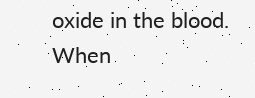oxide in the blood. When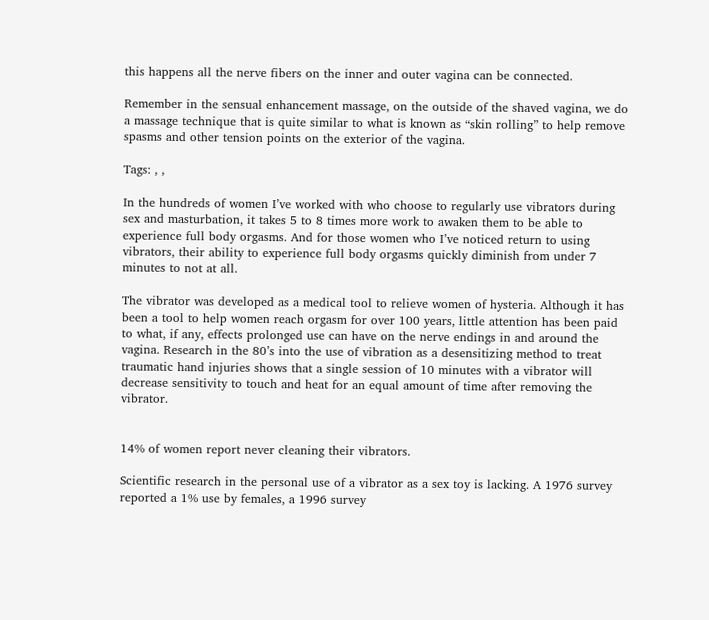this happens all the nerve fibers on the inner and outer vagina can be connected.

Remember in the sensual enhancement massage, on the outside of the shaved vagina, we do a massage technique that is quite similar to what is known as “skin rolling” to help remove spasms and other tension points on the exterior of the vagina.

Tags: , ,

In the hundreds of women I’ve worked with who choose to regularly use vibrators during sex and masturbation, it takes 5 to 8 times more work to awaken them to be able to experience full body orgasms. And for those women who I’ve noticed return to using vibrators, their ability to experience full body orgasms quickly diminish from under 7 minutes to not at all.

The vibrator was developed as a medical tool to relieve women of hysteria. Although it has been a tool to help women reach orgasm for over 100 years, little attention has been paid to what, if any, effects prolonged use can have on the nerve endings in and around the vagina. Research in the 80’s into the use of vibration as a desensitizing method to treat traumatic hand injuries shows that a single session of 10 minutes with a vibrator will decrease sensitivity to touch and heat for an equal amount of time after removing the vibrator.


14% of women report never cleaning their vibrators.

Scientific research in the personal use of a vibrator as a sex toy is lacking. A 1976 survey reported a 1% use by females, a 1996 survey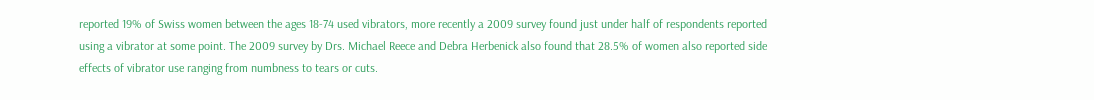reported 19% of Swiss women between the ages 18-74 used vibrators, more recently a 2009 survey found just under half of respondents reported using a vibrator at some point. The 2009 survey by Drs. Michael Reece and Debra Herbenick also found that 28.5% of women also reported side effects of vibrator use ranging from numbness to tears or cuts.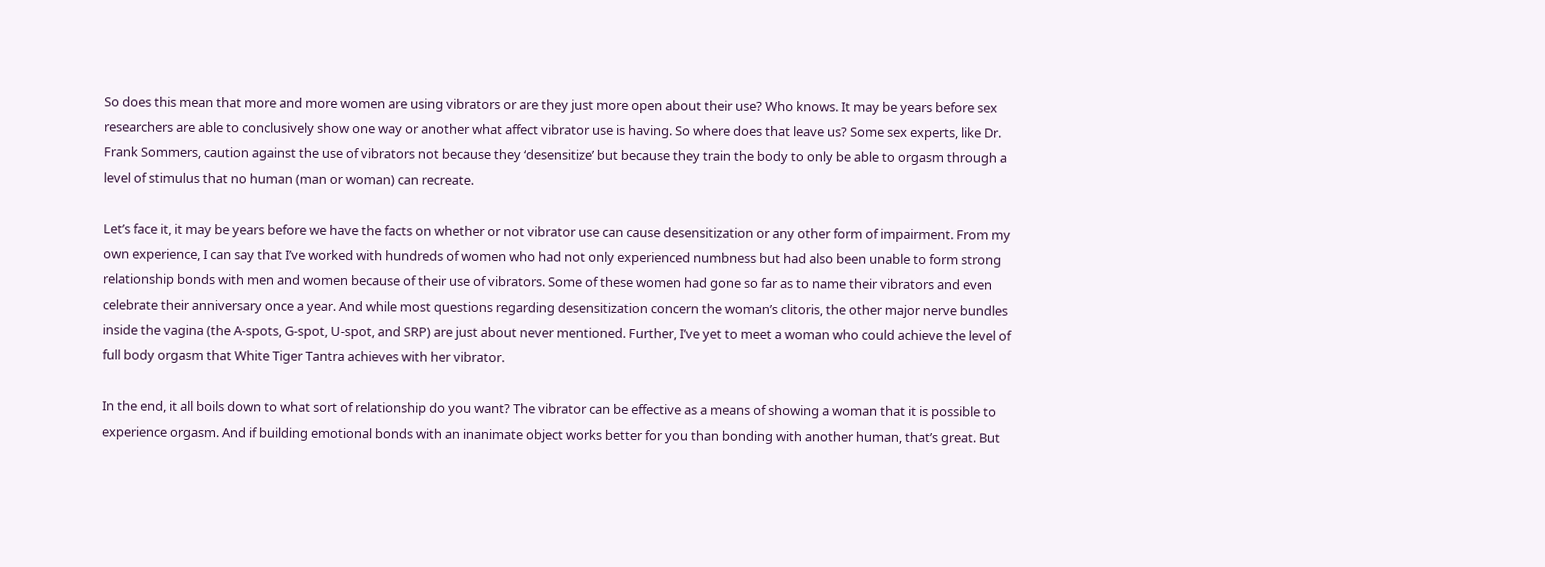So does this mean that more and more women are using vibrators or are they just more open about their use? Who knows. It may be years before sex researchers are able to conclusively show one way or another what affect vibrator use is having. So where does that leave us? Some sex experts, like Dr. Frank Sommers, caution against the use of vibrators not because they ‘desensitize’ but because they train the body to only be able to orgasm through a level of stimulus that no human (man or woman) can recreate.

Let’s face it, it may be years before we have the facts on whether or not vibrator use can cause desensitization or any other form of impairment. From my own experience, I can say that I’ve worked with hundreds of women who had not only experienced numbness but had also been unable to form strong relationship bonds with men and women because of their use of vibrators. Some of these women had gone so far as to name their vibrators and even celebrate their anniversary once a year. And while most questions regarding desensitization concern the woman’s clitoris, the other major nerve bundles inside the vagina (the A-spots, G-spot, U-spot, and SRP) are just about never mentioned. Further, I’ve yet to meet a woman who could achieve the level of full body orgasm that White Tiger Tantra achieves with her vibrator.

In the end, it all boils down to what sort of relationship do you want? The vibrator can be effective as a means of showing a woman that it is possible to experience orgasm. And if building emotional bonds with an inanimate object works better for you than bonding with another human, that’s great. But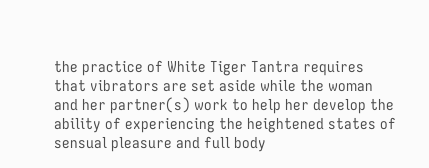the practice of White Tiger Tantra requires that vibrators are set aside while the woman and her partner(s) work to help her develop the ability of experiencing the heightened states of sensual pleasure and full body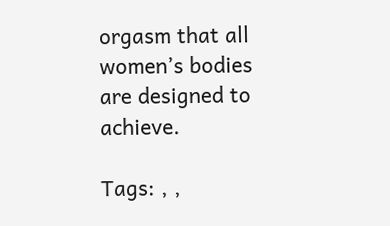orgasm that all women’s bodies are designed to achieve.

Tags: , ,